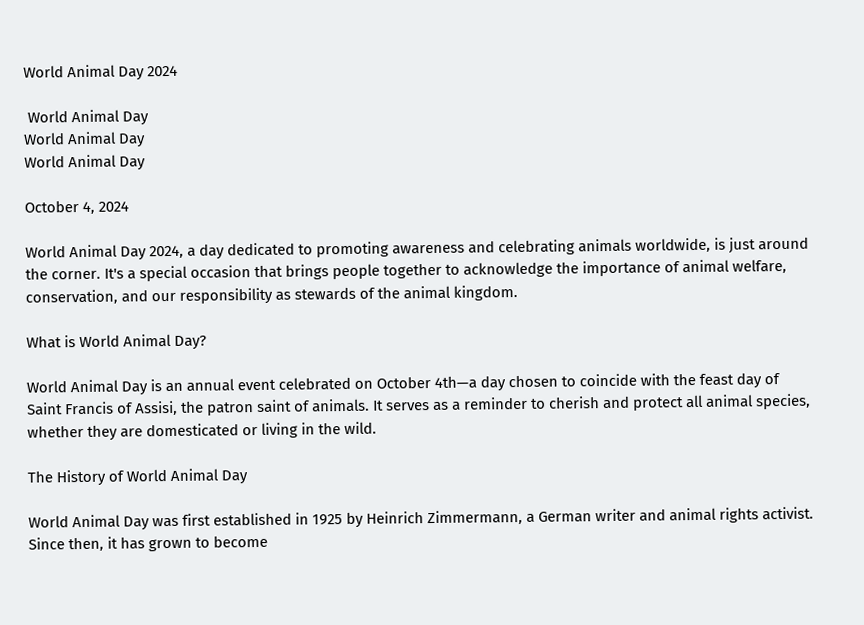World Animal Day 2024

 World Animal Day
World Animal Day
World Animal Day

October 4, 2024

World Animal Day 2024, a day dedicated to promoting awareness and celebrating animals worldwide, is just around the corner. It's a special occasion that brings people together to acknowledge the importance of animal welfare, conservation, and our responsibility as stewards of the animal kingdom.

What is World Animal Day?

World Animal Day is an annual event celebrated on October 4th—a day chosen to coincide with the feast day of Saint Francis of Assisi, the patron saint of animals. It serves as a reminder to cherish and protect all animal species, whether they are domesticated or living in the wild.

The History of World Animal Day

World Animal Day was first established in 1925 by Heinrich Zimmermann, a German writer and animal rights activist. Since then, it has grown to become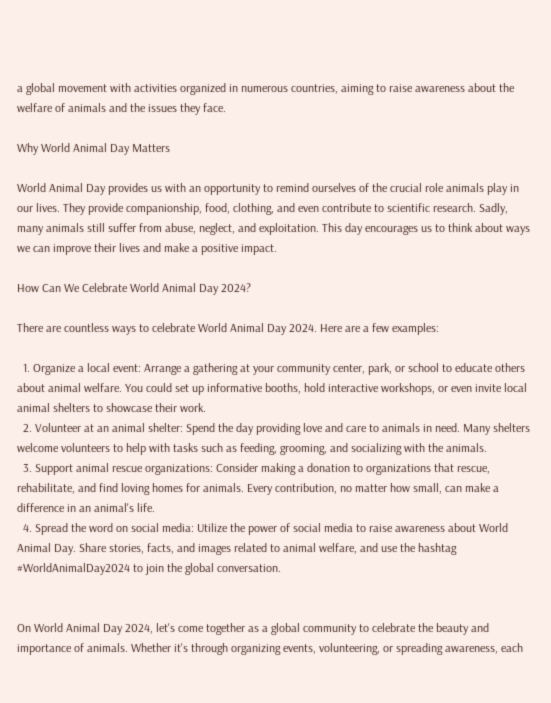a global movement with activities organized in numerous countries, aiming to raise awareness about the welfare of animals and the issues they face.

Why World Animal Day Matters

World Animal Day provides us with an opportunity to remind ourselves of the crucial role animals play in our lives. They provide companionship, food, clothing, and even contribute to scientific research. Sadly, many animals still suffer from abuse, neglect, and exploitation. This day encourages us to think about ways we can improve their lives and make a positive impact.

How Can We Celebrate World Animal Day 2024?

There are countless ways to celebrate World Animal Day 2024. Here are a few examples:

  1. Organize a local event: Arrange a gathering at your community center, park, or school to educate others about animal welfare. You could set up informative booths, hold interactive workshops, or even invite local animal shelters to showcase their work.
  2. Volunteer at an animal shelter: Spend the day providing love and care to animals in need. Many shelters welcome volunteers to help with tasks such as feeding, grooming, and socializing with the animals.
  3. Support animal rescue organizations: Consider making a donation to organizations that rescue, rehabilitate, and find loving homes for animals. Every contribution, no matter how small, can make a difference in an animal's life.
  4. Spread the word on social media: Utilize the power of social media to raise awareness about World Animal Day. Share stories, facts, and images related to animal welfare, and use the hashtag #WorldAnimalDay2024 to join the global conversation.


On World Animal Day 2024, let's come together as a global community to celebrate the beauty and importance of animals. Whether it's through organizing events, volunteering, or spreading awareness, each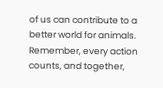of us can contribute to a better world for animals. Remember, every action counts, and together,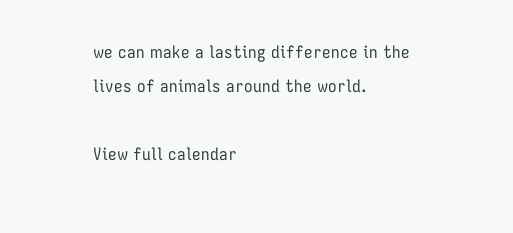we can make a lasting difference in the lives of animals around the world.

View full calendar